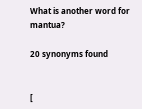What is another word for mantua?

20 synonyms found


[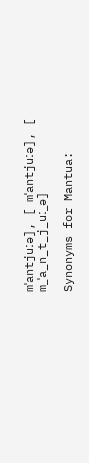mˈantjuːə], [ mˈantjuːə], [ m_ˈa_n_t_j_uː_ə]

Synonyms for Mantua: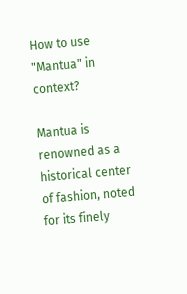How to use "Mantua" in context?

Mantua is renowned as a historical center of fashion, noted for its finely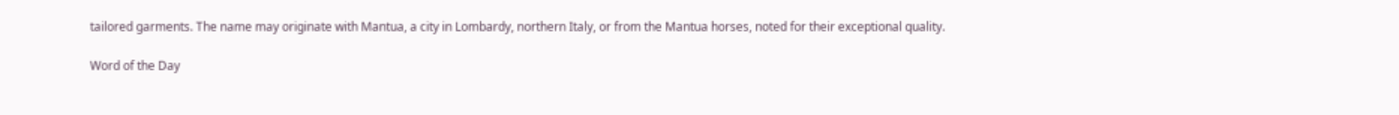tailored garments. The name may originate with Mantua, a city in Lombardy, northern Italy, or from the Mantua horses, noted for their exceptional quality.

Word of the Day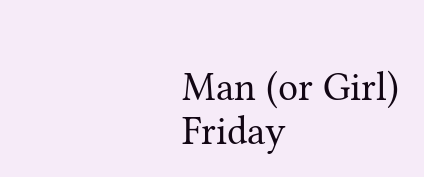Man (or Girl) Friday